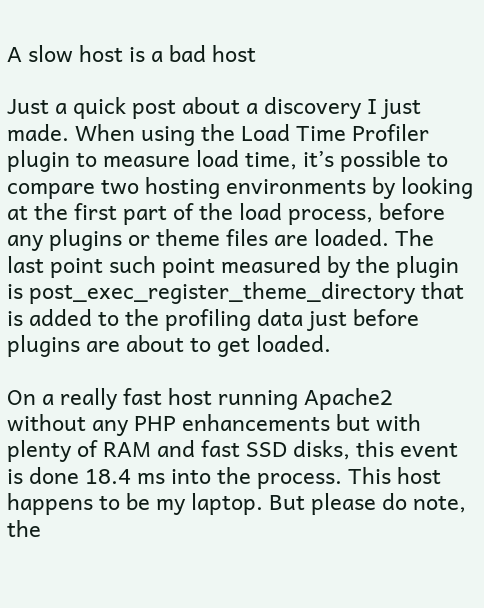A slow host is a bad host

Just a quick post about a discovery I just made. When using the Load Time Profiler plugin to measure load time, it’s possible to compare two hosting environments by looking at the first part of the load process, before any plugins or theme files are loaded. The last point such point measured by the plugin is post_exec_register_theme_directory that is added to the profiling data just before plugins are about to get loaded.

On a really fast host running Apache2 without any PHP enhancements but with plenty of RAM and fast SSD disks, this event is done 18.4 ms into the process. This host happens to be my laptop. But please do note, the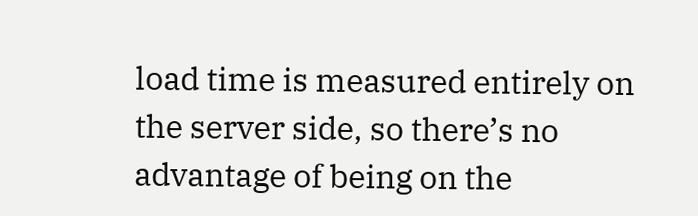load time is measured entirely on the server side, so there’s no advantage of being on the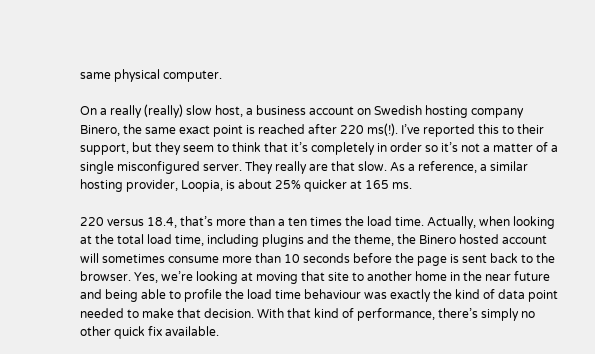same physical computer.

On a really (really) slow host, a business account on Swedish hosting company Binero, the same exact point is reached after 220 ms(!). I’ve reported this to their support, but they seem to think that it’s completely in order so it’s not a matter of a single misconfigured server. They really are that slow. As a reference, a similar hosting provider, Loopia, is about 25% quicker at 165 ms.

220 versus 18.4, that’s more than a ten times the load time. Actually, when looking at the total load time, including plugins and the theme, the Binero hosted account will sometimes consume more than 10 seconds before the page is sent back to the browser. Yes, we’re looking at moving that site to another home in the near future and being able to profile the load time behaviour was exactly the kind of data point needed to make that decision. With that kind of performance, there’s simply no other quick fix available.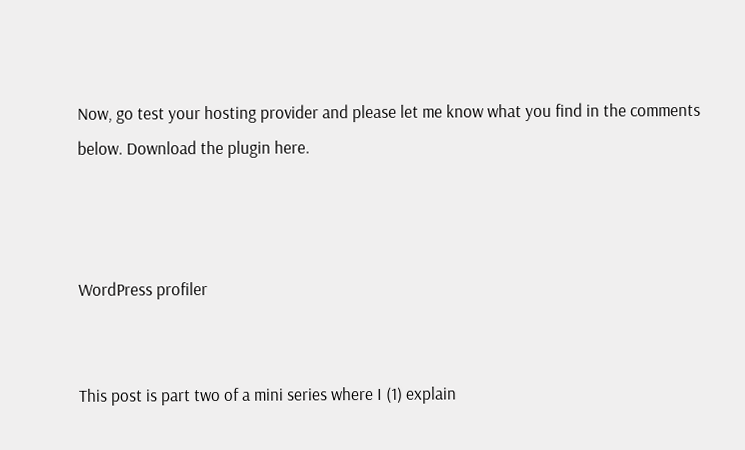Now, go test your hosting provider and please let me know what you find in the comments below. Download the plugin here.



WordPress profiler


This post is part two of a mini series where I (1) explain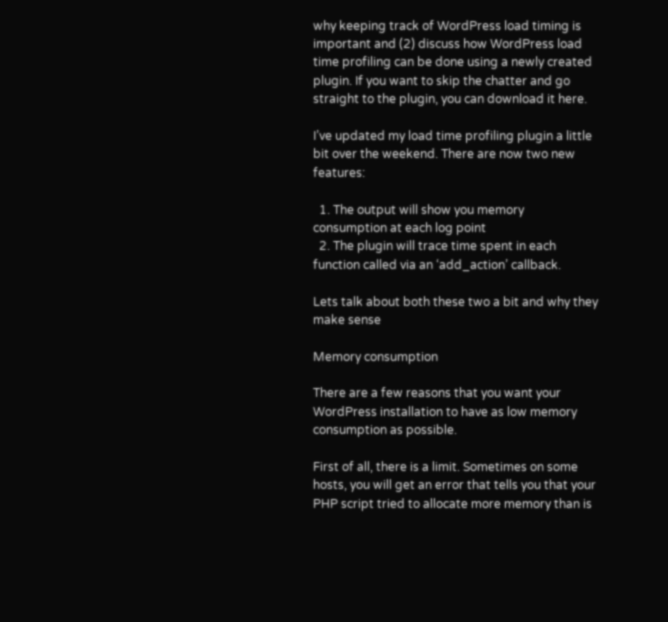why keeping track of WordPress load timing is important and (2) discuss how WordPress load time profiling can be done using a newly created plugin. If you want to skip the chatter and go straight to the plugin, you can download it here.

I’ve updated my load time profiling plugin a little bit over the weekend. There are now two new features:

  1. The output will show you memory consumption at each log point
  2. The plugin will trace time spent in each function called via an ‘add_action’ callback.

Lets talk about both these two a bit and why they make sense

Memory consumption

There are a few reasons that you want your WordPress installation to have as low memory consumption as possible.

First of all, there is a limit. Sometimes on some hosts, you will get an error that tells you that your PHP script tried to allocate more memory than is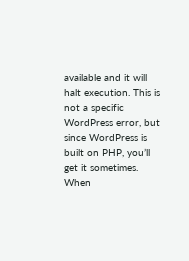available and it will halt execution. This is not a specific WordPress error, but since WordPress is built on PHP, you’ll get it sometimes. When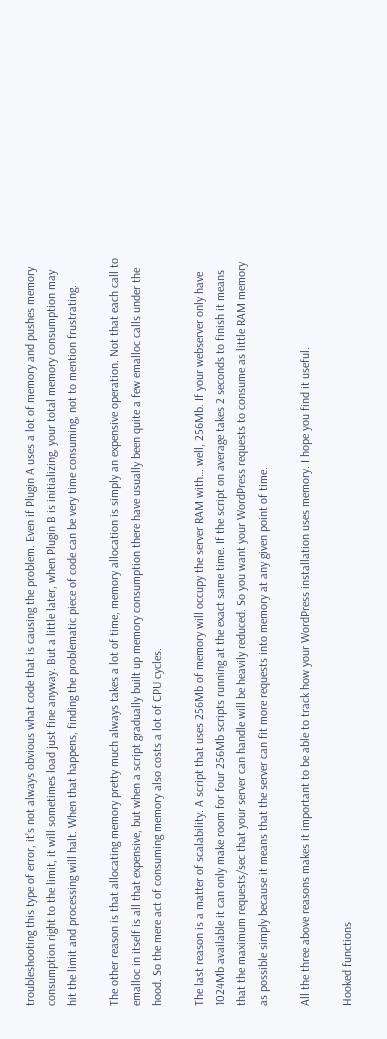troubleshooting this type of error, it’s not always obvious what code that is causing the problem. Even if Plugin A uses a lot of memory and pushes memory consumption right to the limit, it will sometimes load just fine anyway. But a little later, when Plugin B is initializing, your total memory consumption may hit the limit and processing will halt. When that happens, finding the problematic piece of code can be very time consuming, not to mention frustrating.

The other reason is that allocating memory pretty much always takes a lot of time, memory allocation is simply an expensive operation. Not that each call to emalloc in itself is all that expensive, but when a script gradually built up memory consumption there have usually been quite a few emalloc calls under the hood. So the mere act of consuming memory also costs a lot of CPU cycles.

The last reason is a matter of scalability. A script that uses 256Mb of memory will occupy the server RAM with… well, 256Mb. If your webserver only have 1024Mb available it can only make room for four 256Mb scripts running at the exact same time. If the script on average takes 2 seconds to finish it means that the maximum requests/sec that your server can handle will be heavily reduced. So you want your WordPress requests to consume as little RAM memory as possible simply because it means that the server can fit more requests into memory at any given point of time.

All the three above reasons makes it important to be able to track how your WordPress installation uses memory. I hope you find it useful.

Hooked functions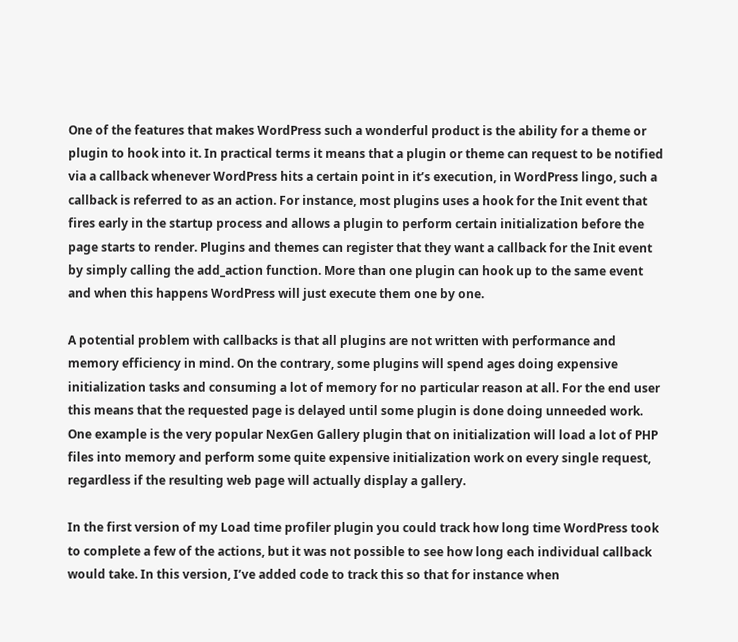One of the features that makes WordPress such a wonderful product is the ability for a theme or plugin to hook into it. In practical terms it means that a plugin or theme can request to be notified via a callback whenever WordPress hits a certain point in it’s execution, in WordPress lingo, such a callback is referred to as an action. For instance, most plugins uses a hook for the Init event that fires early in the startup process and allows a plugin to perform certain initialization before the page starts to render. Plugins and themes can register that they want a callback for the Init event by simply calling the add_action function. More than one plugin can hook up to the same event and when this happens WordPress will just execute them one by one.

A potential problem with callbacks is that all plugins are not written with performance and memory efficiency in mind. On the contrary, some plugins will spend ages doing expensive initialization tasks and consuming a lot of memory for no particular reason at all. For the end user this means that the requested page is delayed until some plugin is done doing unneeded work. One example is the very popular NexGen Gallery plugin that on initialization will load a lot of PHP files into memory and perform some quite expensive initialization work on every single request, regardless if the resulting web page will actually display a gallery.

In the first version of my Load time profiler plugin you could track how long time WordPress took to complete a few of the actions, but it was not possible to see how long each individual callback would take. In this version, I’ve added code to track this so that for instance when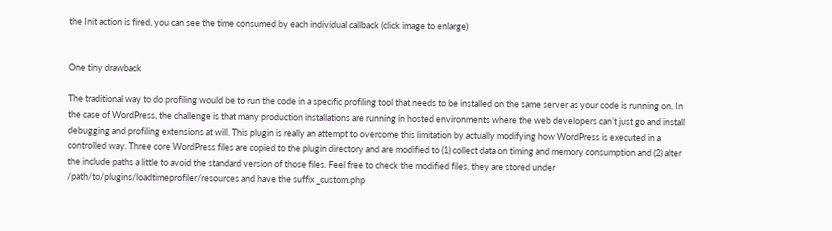the Init action is fired, you can see the time consumed by each individual callback (click image to enlarge)


One tiny drawback

The traditional way to do profiling would be to run the code in a specific profiling tool that needs to be installed on the same server as your code is running on. In the case of WordPress, the challenge is that many production installations are running in hosted environments where the web developers can’t just go and install debugging and profiling extensions at will. This plugin is really an attempt to overcome this limitation by actually modifying how WordPress is executed in a controlled way. Three core WordPress files are copied to the plugin directory and are modified to (1) collect data on timing and memory consumption and (2) alter the include paths a little to avoid the standard version of those files. Feel free to check the modified files, they are stored under /path/to/plugins/loadtimeprofiler/resources and have the suffix _custom.php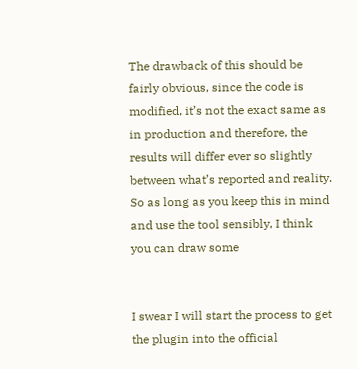The drawback of this should be fairly obvious, since the code is modified, it’s not the exact same as in production and therefore, the results will differ ever so slightly between what’s reported and reality. So as long as you keep this in mind and use the tool sensibly, I think you can draw some


I swear I will start the process to get the plugin into the official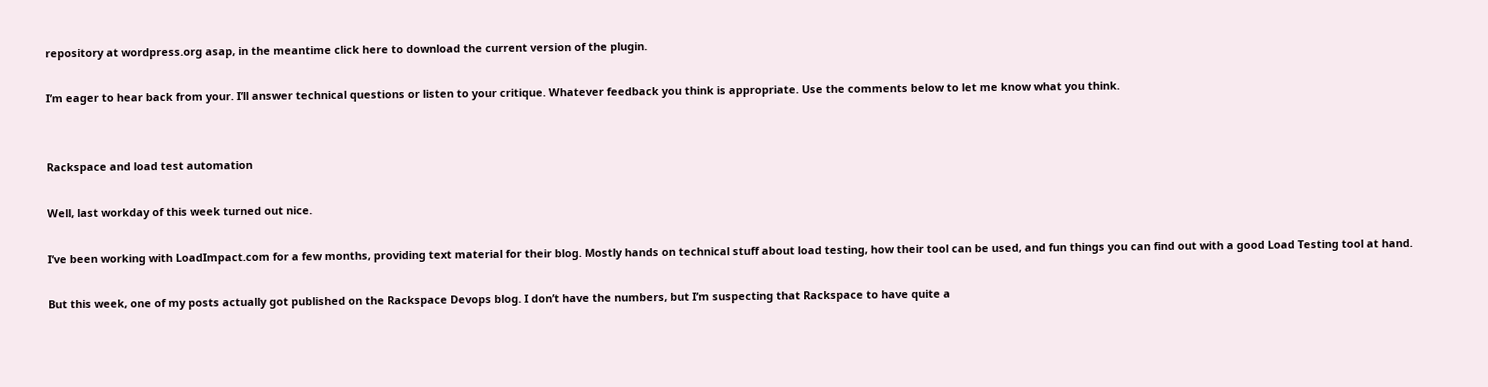repository at wordpress.org asap, in the meantime click here to download the current version of the plugin.

I’m eager to hear back from your. I’ll answer technical questions or listen to your critique. Whatever feedback you think is appropriate. Use the comments below to let me know what you think.


Rackspace and load test automation

Well, last workday of this week turned out nice.

I’ve been working with LoadImpact.com for a few months, providing text material for their blog. Mostly hands on technical stuff about load testing, how their tool can be used, and fun things you can find out with a good Load Testing tool at hand.

But this week, one of my posts actually got published on the Rackspace Devops blog. I don’t have the numbers, but I’m suspecting that Rackspace to have quite a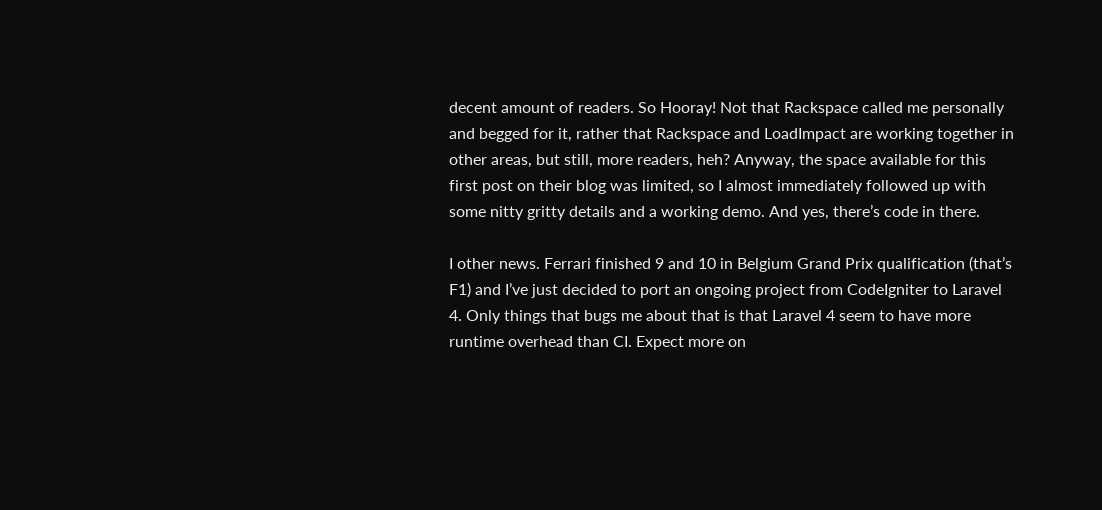decent amount of readers. So Hooray! Not that Rackspace called me personally and begged for it, rather that Rackspace and LoadImpact are working together in other areas, but still, more readers, heh? Anyway, the space available for this first post on their blog was limited, so I almost immediately followed up with some nitty gritty details and a working demo. And yes, there’s code in there.

I other news. Ferrari finished 9 and 10 in Belgium Grand Prix qualification (that’s F1) and I’ve just decided to port an ongoing project from CodeIgniter to Laravel 4. Only things that bugs me about that is that Laravel 4 seem to have more runtime overhead than CI. Expect more on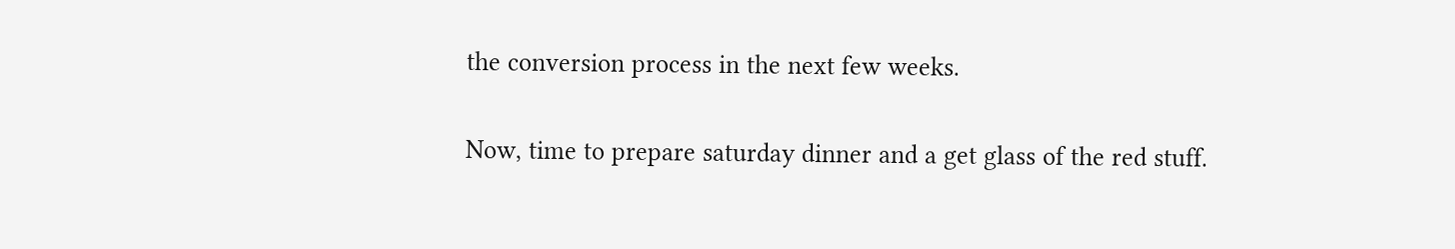the conversion process in the next few weeks.

Now, time to prepare saturday dinner and a get glass of the red stuff.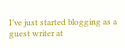I’ve just started blogging as a guest writer at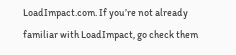LoadImpact.com. If you’re not already familiar with LoadImpact, go check them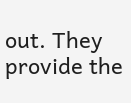out. They provide the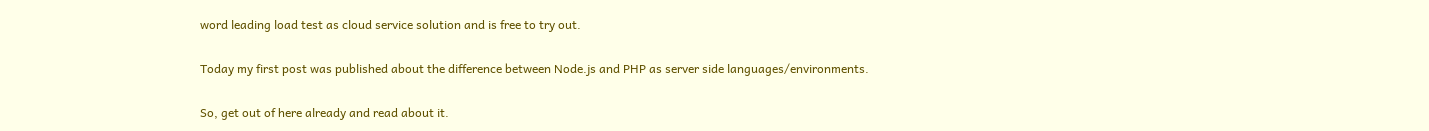word leading load test as cloud service solution and is free to try out.

Today my first post was published about the difference between Node.js and PHP as server side languages/environments.

So, get out of here already and read about it.